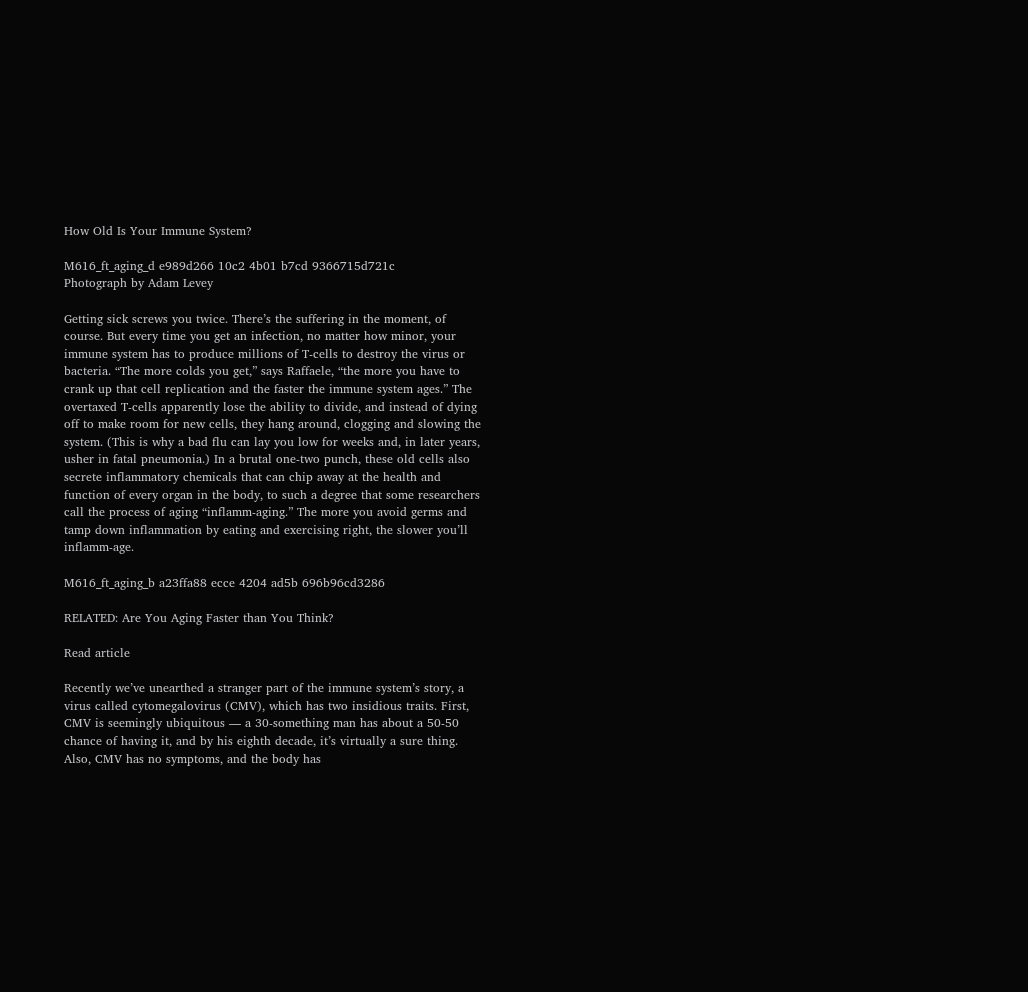How Old Is Your Immune System?

M616_ft_aging_d e989d266 10c2 4b01 b7cd 9366715d721c
Photograph by Adam Levey

Getting sick screws you twice. There’s the suffering in the moment, of course. But every time you get an infection, no matter how minor, your immune system has to produce millions of T-cells to destroy the virus or bacteria. “The more colds you get,” says Raffaele, “the more you have to crank up that cell replication and the faster the immune system ages.” The overtaxed T-cells apparently lose the ability to divide, and instead of dying off to make room for new cells, they hang around, clogging and slowing the system. (This is why a bad flu can lay you low for weeks and, in later years, usher in fatal pneumonia.) In a brutal one-two punch, these old cells also secrete inflammatory chemicals that can chip away at the health and function of every organ in the body, to such a degree that some researchers call the process of aging “inflamm-aging.” The more you avoid germs and tamp down inflammation by eating and exercising right, the slower you’ll inflamm-age.

M616_ft_aging_b a23ffa88 ecce 4204 ad5b 696b96cd3286

RELATED: Are You Aging Faster than You Think?

Read article

Recently we’ve unearthed a stranger part of the immune system’s story, a virus called cytomegalovirus (CMV), which has two insidious traits. First, CMV is seemingly ubiquitous — a 30-something man has about a 50-50 chance of having it, and by his eighth decade, it’s virtually a sure thing. Also, CMV has no symptoms, and the body has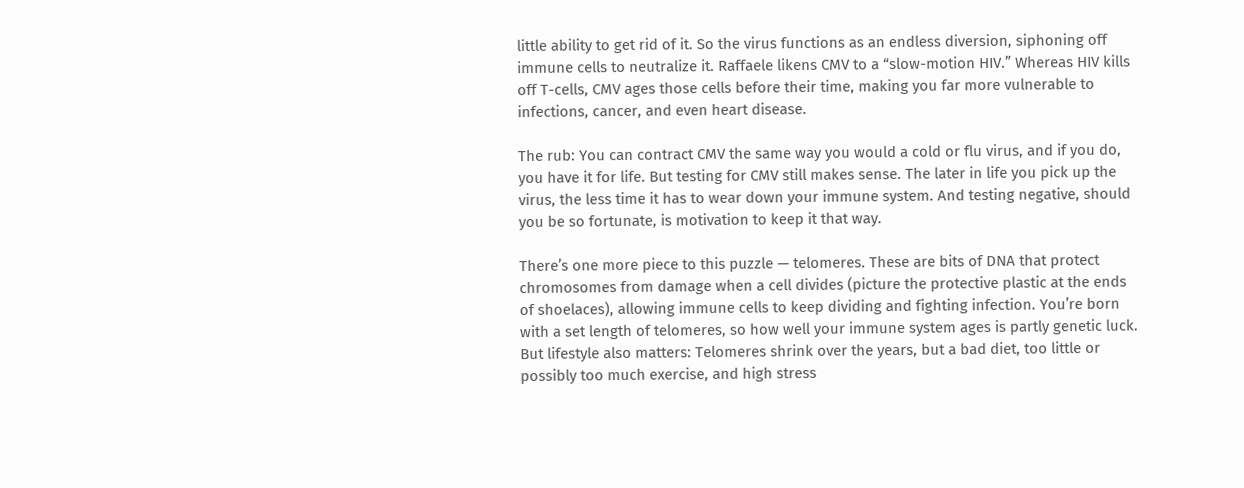little ability to get rid of it. So the virus functions as an endless diversion, siphoning off immune cells to neutralize it. Raffaele likens CMV to a “slow-motion HIV.” Whereas HIV kills off T-cells, CMV ages those cells before their time, making you far more vulnerable to infections, cancer, and even heart disease.

The rub: You can contract CMV the same way you would a cold or flu virus, and if you do, you have it for life. But testing for CMV still makes sense. The later in life you pick up the virus, the less time it has to wear down your immune system. And testing negative, should you be so fortunate, is motivation to keep it that way.

There’s one more piece to this puzzle — telomeres. These are bits of DNA that protect chromosomes from damage when a cell divides (picture the protective plastic at the ends of shoelaces), allowing immune cells to keep dividing and fighting infection. You’re born with a set length of telomeres, so how well your immune system ages is partly genetic luck. But lifestyle also matters: Telomeres shrink over the years, but a bad diet, too little or possibly too much exercise, and high stress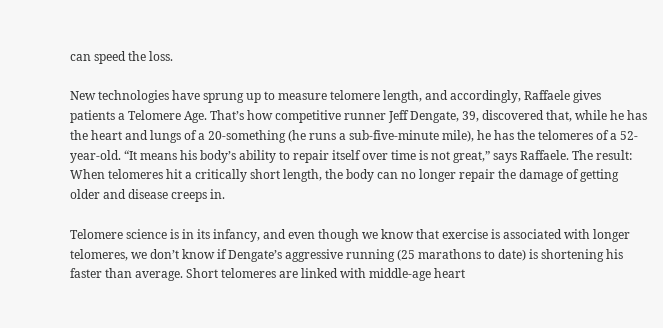can speed the loss.

New technologies have sprung up to measure telomere length, and accordingly, Raffaele gives patients a Telomere Age. That’s how competitive runner Jeff Dengate, 39, discovered that, while he has the heart and lungs of a 20-something (he runs a sub-five-minute mile), he has the telomeres of a 52-year-old. “It means his body’s ability to repair itself over time is not great,” says Raffaele. The result: When telomeres hit a critically short length, the body can no longer repair the damage of getting older and disease creeps in.

Telomere science is in its infancy, and even though we know that exercise is associated with longer telomeres, we don’t know if Dengate’s aggressive running (25 marathons to date) is shortening his faster than average. Short telomeres are linked with middle-age heart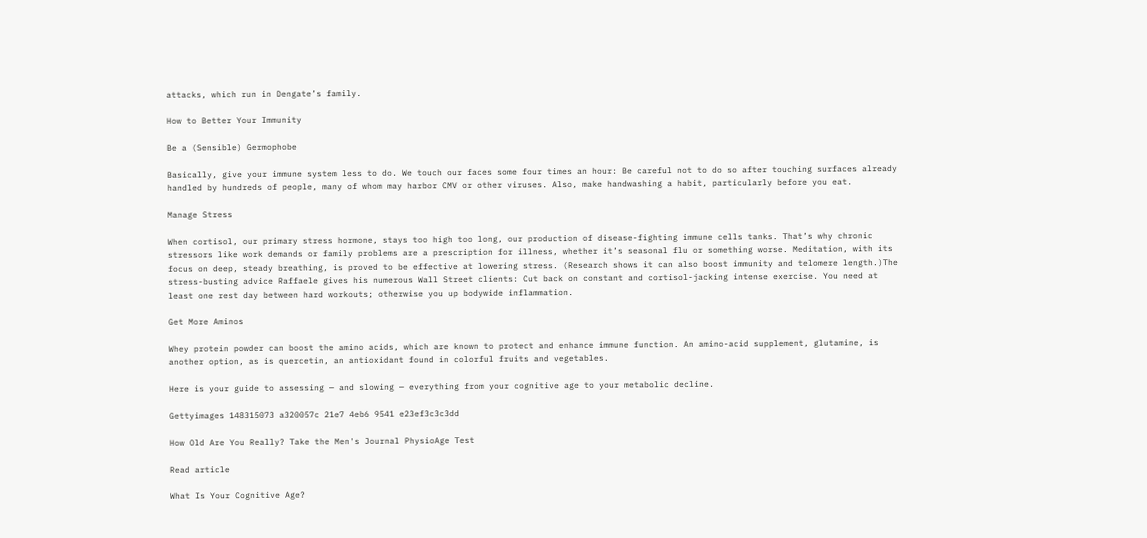attacks, which run in Dengate’s family.

How to Better Your Immunity

Be a (Sensible) Germophobe

Basically, give your immune system less to do. We touch our faces some four times an hour: Be careful not to do so after touching surfaces already handled by hundreds of people, many of whom may harbor CMV or other viruses. Also, make handwashing a habit, particularly before you eat.

Manage Stress

When cortisol, our primary stress hormone, stays too high too long, our production of disease-fighting immune cells tanks. That’s why chronic stressors like work demands or family problems are a prescription for illness, whether it’s seasonal flu or something worse. Meditation, with its focus on deep, steady breathing, is proved to be effective at lowering stress. (Research shows it can also boost immunity and telomere length.)The stress-busting advice Raffaele gives his numerous Wall Street clients: Cut back on constant and cortisol-jacking intense exercise. You need at least one rest day between hard workouts; otherwise you up bodywide inflammation.

Get More Aminos

Whey protein powder can boost the amino acids, which are known to protect and enhance immune function. An amino-acid supplement, glutamine, is another option, as is quercetin, an antioxidant found in colorful fruits and vegetables.

Here is your guide to assessing — and slowing — everything from your cognitive age to your metabolic decline.

Gettyimages 148315073 a320057c 21e7 4eb6 9541 e23ef3c3c3dd

How Old Are You Really? Take the Men's Journal PhysioAge Test

Read article

What Is Your Cognitive Age?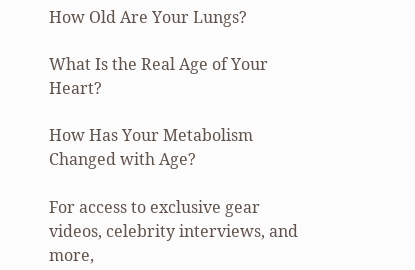How Old Are Your Lungs?

What Is the Real Age of Your Heart?

How Has Your Metabolism Changed with Age?

For access to exclusive gear videos, celebrity interviews, and more,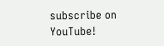subscribe on YouTube!